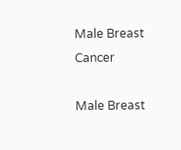Male Breast Cancer

Male Breast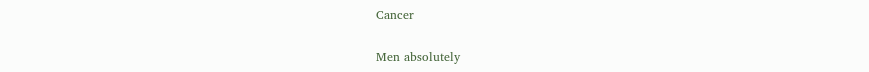Cancer

Men absolutely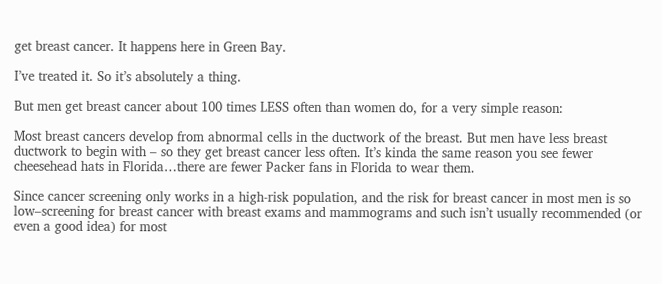get breast cancer. It happens here in Green Bay.

I’ve treated it. So it’s absolutely a thing.

But men get breast cancer about 100 times LESS often than women do, for a very simple reason:

Most breast cancers develop from abnormal cells in the ductwork of the breast. But men have less breast ductwork to begin with – so they get breast cancer less often. It’s kinda the same reason you see fewer cheesehead hats in Florida…there are fewer Packer fans in Florida to wear them.

Since cancer screening only works in a high-risk population, and the risk for breast cancer in most men is so low–screening for breast cancer with breast exams and mammograms and such isn’t usually recommended (or even a good idea) for most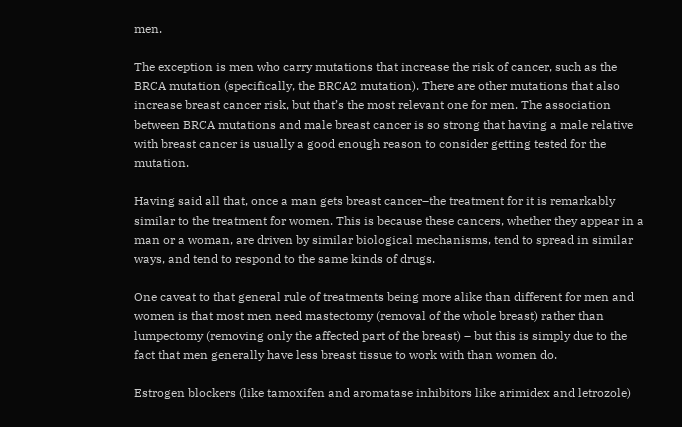men.

The exception is men who carry mutations that increase the risk of cancer, such as the BRCA mutation (specifically, the BRCA2 mutation). There are other mutations that also increase breast cancer risk, but that’s the most relevant one for men. The association between BRCA mutations and male breast cancer is so strong that having a male relative with breast cancer is usually a good enough reason to consider getting tested for the mutation.

Having said all that, once a man gets breast cancer–the treatment for it is remarkably similar to the treatment for women. This is because these cancers, whether they appear in a man or a woman, are driven by similar biological mechanisms, tend to spread in similar ways, and tend to respond to the same kinds of drugs.

One caveat to that general rule of treatments being more alike than different for men and women is that most men need mastectomy (removal of the whole breast) rather than lumpectomy (removing only the affected part of the breast) – but this is simply due to the fact that men generally have less breast tissue to work with than women do.

Estrogen blockers (like tamoxifen and aromatase inhibitors like arimidex and letrozole)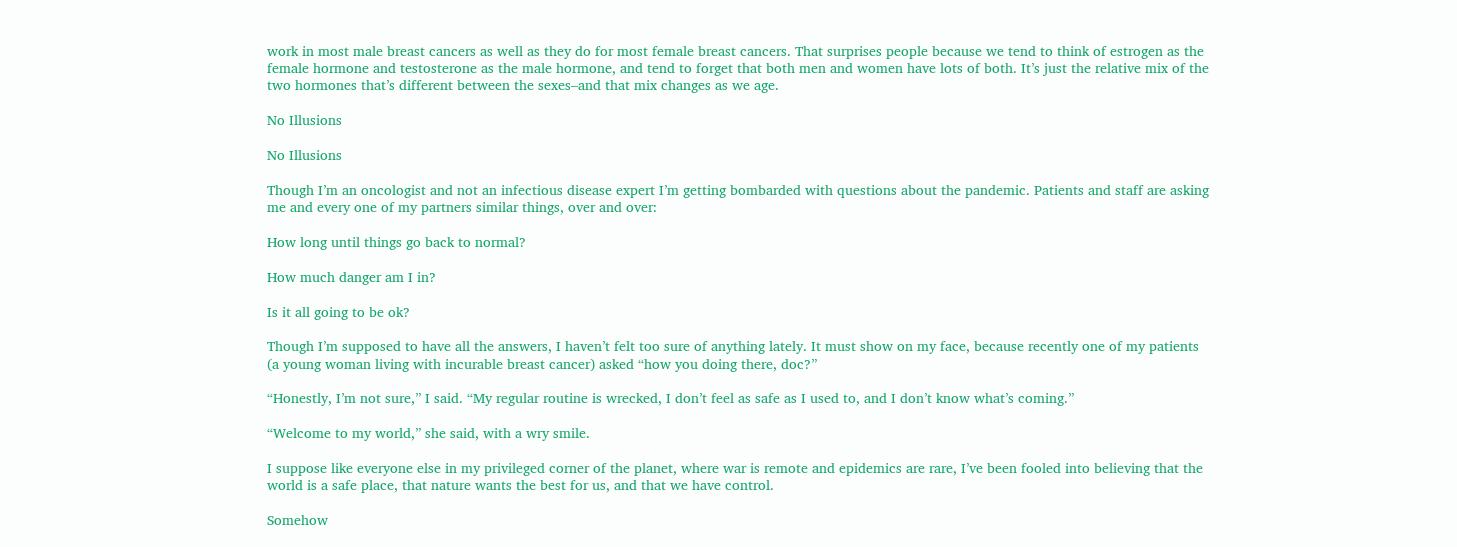work in most male breast cancers as well as they do for most female breast cancers. That surprises people because we tend to think of estrogen as the female hormone and testosterone as the male hormone, and tend to forget that both men and women have lots of both. It’s just the relative mix of the two hormones that’s different between the sexes–and that mix changes as we age.

No Illusions

No Illusions

Though I’m an oncologist and not an infectious disease expert I’m getting bombarded with questions about the pandemic. Patients and staff are asking me and every one of my partners similar things, over and over:

How long until things go back to normal?

How much danger am I in?

Is it all going to be ok?

Though I’m supposed to have all the answers, I haven’t felt too sure of anything lately. It must show on my face, because recently one of my patients (a young woman living with incurable breast cancer) asked “how you doing there, doc?”

“Honestly, I’m not sure,” I said. “My regular routine is wrecked, I don’t feel as safe as I used to, and I don’t know what’s coming.”

“Welcome to my world,” she said, with a wry smile.

I suppose like everyone else in my privileged corner of the planet, where war is remote and epidemics are rare, I’ve been fooled into believing that the world is a safe place, that nature wants the best for us, and that we have control.

Somehow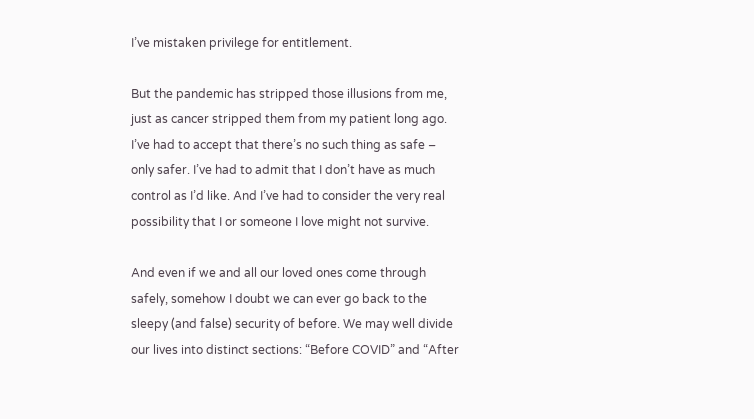I’ve mistaken privilege for entitlement.

But the pandemic has stripped those illusions from me, just as cancer stripped them from my patient long ago. I’ve had to accept that there’s no such thing as safe – only safer. I’ve had to admit that I don’t have as much control as I’d like. And I’ve had to consider the very real possibility that I or someone I love might not survive.

And even if we and all our loved ones come through safely, somehow I doubt we can ever go back to the sleepy (and false) security of before. We may well divide our lives into distinct sections: “Before COVID” and “After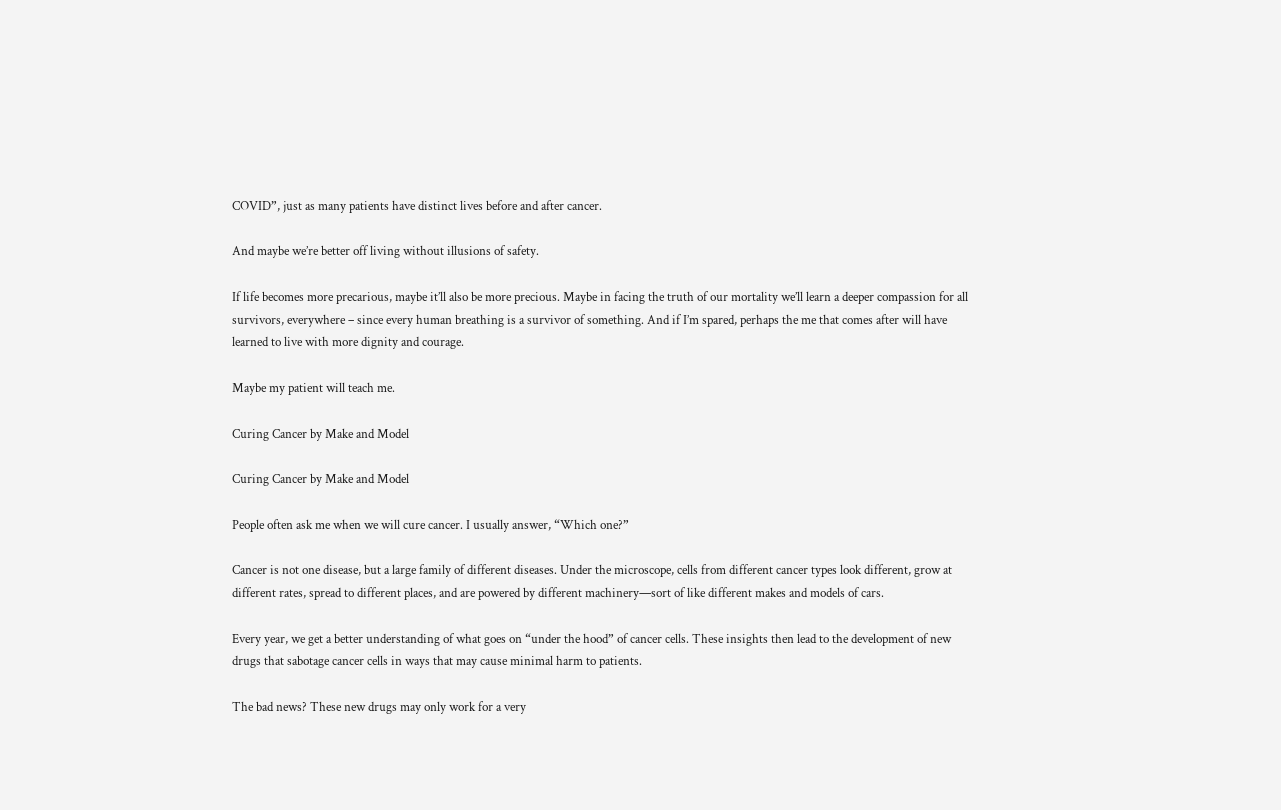COVID”, just as many patients have distinct lives before and after cancer.

And maybe we’re better off living without illusions of safety.

If life becomes more precarious, maybe it’ll also be more precious. Maybe in facing the truth of our mortality we’ll learn a deeper compassion for all survivors, everywhere – since every human breathing is a survivor of something. And if I’m spared, perhaps the me that comes after will have learned to live with more dignity and courage.

Maybe my patient will teach me.

Curing Cancer by Make and Model

Curing Cancer by Make and Model

People often ask me when we will cure cancer. I usually answer, “Which one?”

Cancer is not one disease, but a large family of different diseases. Under the microscope, cells from different cancer types look different, grow at different rates, spread to different places, and are powered by different machinery—sort of like different makes and models of cars.

Every year, we get a better understanding of what goes on “under the hood” of cancer cells. These insights then lead to the development of new drugs that sabotage cancer cells in ways that may cause minimal harm to patients.

The bad news? These new drugs may only work for a very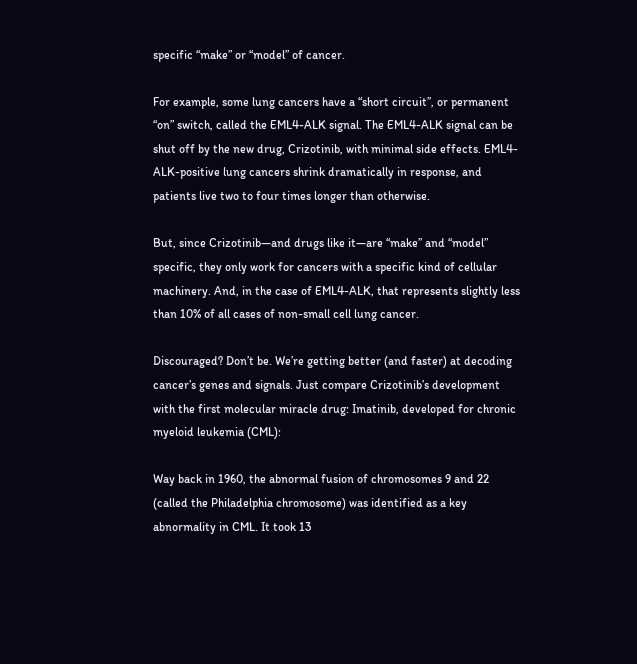specific “make” or “model” of cancer.

For example, some lung cancers have a “short circuit”, or permanent “on” switch, called the EML4-ALK signal. The EML4-ALK signal can be shut off by the new drug, Crizotinib, with minimal side effects. EML4-ALK-positive lung cancers shrink dramatically in response, and patients live two to four times longer than otherwise.

But, since Crizotinib—and drugs like it—are “make” and “model” specific, they only work for cancers with a specific kind of cellular machinery. And, in the case of EML4-ALK, that represents slightly less than 10% of all cases of non-small cell lung cancer.

Discouraged? Don’t be. We’re getting better (and faster) at decoding cancer’s genes and signals. Just compare Crizotinib’s development with the first molecular miracle drug: Imatinib, developed for chronic myeloid leukemia (CML):

Way back in 1960, the abnormal fusion of chromosomes 9 and 22 (called the Philadelphia chromosome) was identified as a key abnormality in CML. It took 13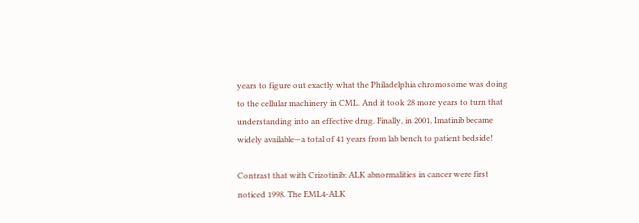years to figure out exactly what the Philadelphia chromosome was doing to the cellular machinery in CML. And it took 28 more years to turn that understanding into an effective drug. Finally, in 2001, Imatinib became widely available—a total of 41 years from lab bench to patient bedside!

Contrast that with Crizotinib: ALK abnormalities in cancer were first noticed 1998. The EML4-ALK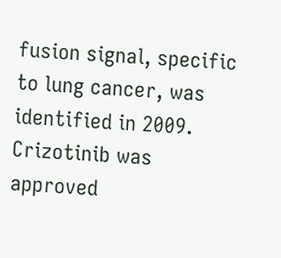fusion signal, specific to lung cancer, was identified in 2009. Crizotinib was approved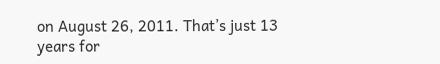on August 26, 2011. That’s just 13 years for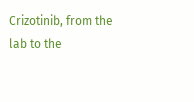Crizotinib, from the lab to the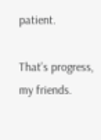patient.

That’s progress, my friends.